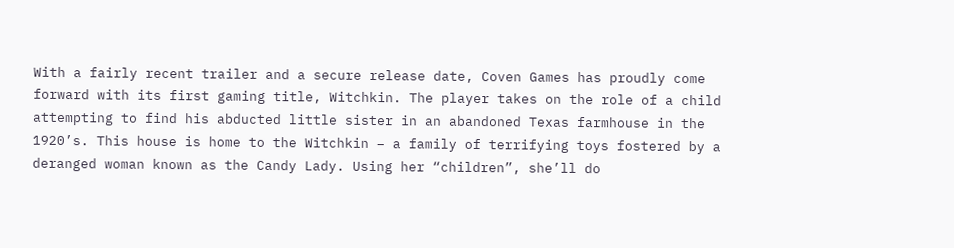With a fairly recent trailer and a secure release date, Coven Games has proudly come forward with its first gaming title, Witchkin. The player takes on the role of a child attempting to find his abducted little sister in an abandoned Texas farmhouse in the 1920’s. This house is home to the Witchkin – a family of terrifying toys fostered by a deranged woman known as the Candy Lady. Using her “children”, she’ll do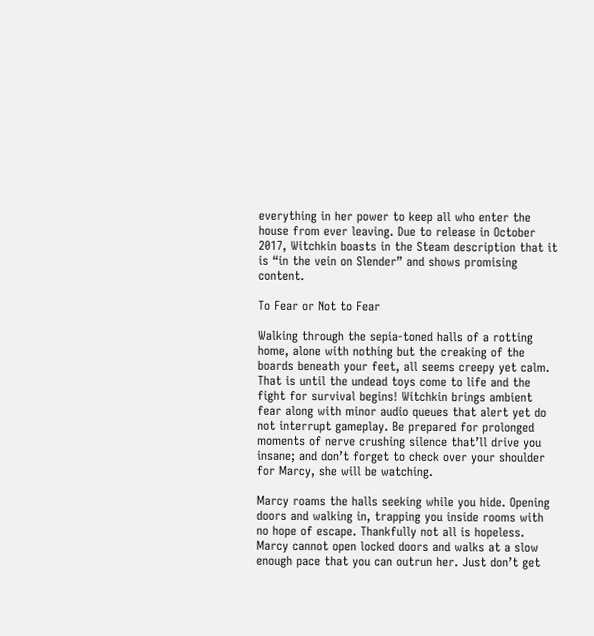everything in her power to keep all who enter the house from ever leaving. Due to release in October 2017, Witchkin boasts in the Steam description that it is “in the vein on Slender” and shows promising content.

To Fear or Not to Fear

Walking through the sepia-toned halls of a rotting home, alone with nothing but the creaking of the boards beneath your feet, all seems creepy yet calm. That is until the undead toys come to life and the fight for survival begins! Witchkin brings ambient fear along with minor audio queues that alert yet do not interrupt gameplay. Be prepared for prolonged moments of nerve crushing silence that’ll drive you insane; and don’t forget to check over your shoulder for Marcy, she will be watching.

Marcy roams the halls seeking while you hide. Opening doors and walking in, trapping you inside rooms with no hope of escape. Thankfully not all is hopeless. Marcy cannot open locked doors and walks at a slow enough pace that you can outrun her. Just don’t get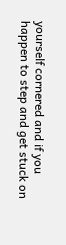yourself cornered and if you happen to step and get stuck on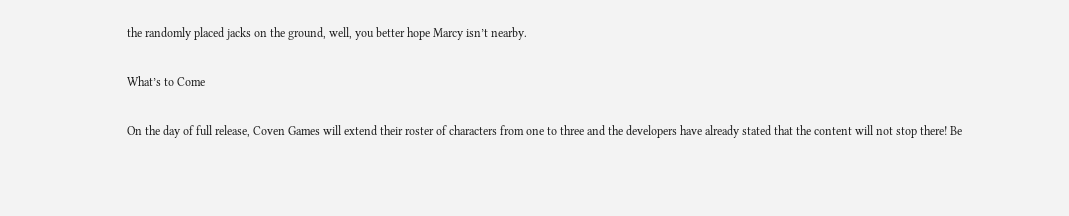the randomly placed jacks on the ground, well, you better hope Marcy isn’t nearby.

What’s to Come

On the day of full release, Coven Games will extend their roster of characters from one to three and the developers have already stated that the content will not stop there! Be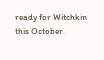ready for Witchkin this October.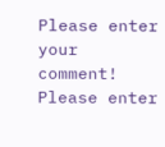Please enter your comment!
Please enter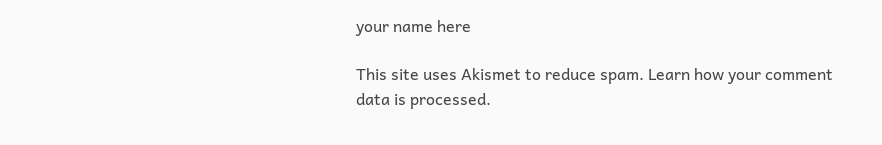your name here

This site uses Akismet to reduce spam. Learn how your comment data is processed.